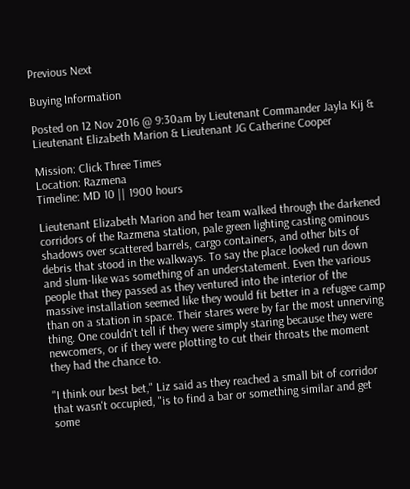Previous Next

Buying Information

Posted on 12 Nov 2016 @ 9:30am by Lieutenant Commander Jayla Kij & Lieutenant Elizabeth Marion & Lieutenant JG Catherine Cooper

Mission: Click Three Times
Location: Razmena
Timeline: MD 10 || 1900 hours

Lieutenant Elizabeth Marion and her team walked through the darkened corridors of the Razmena station, pale green lighting casting ominous shadows over scattered barrels, cargo containers, and other bits of debris that stood in the walkways. To say the place looked run down and slum-like was something of an understatement. Even the various people that they passed as they ventured into the interior of the massive installation seemed like they would fit better in a refugee camp than on a station in space. Their stares were by far the most unnerving thing. One couldn't tell if they were simply staring because they were newcomers, or if they were plotting to cut their throats the moment they had the chance to.

"I think our best bet," Liz said as they reached a small bit of corridor that wasn't occupied, "is to find a bar or something similar and get some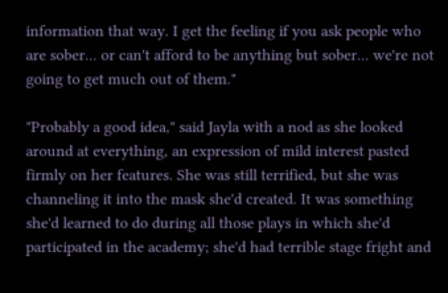information that way. I get the feeling if you ask people who are sober... or can't afford to be anything but sober... we're not going to get much out of them."

"Probably a good idea," said Jayla with a nod as she looked around at everything, an expression of mild interest pasted firmly on her features. She was still terrified, but she was channeling it into the mask she'd created. It was something she'd learned to do during all those plays in which she'd participated in the academy; she'd had terrible stage fright and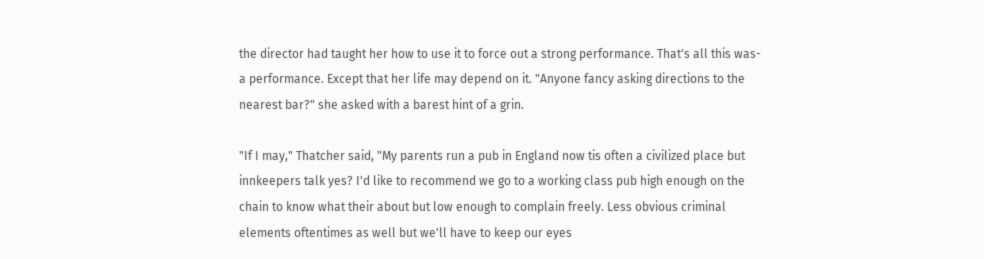the director had taught her how to use it to force out a strong performance. That's all this was- a performance. Except that her life may depend on it. "Anyone fancy asking directions to the nearest bar?" she asked with a barest hint of a grin.

"If I may," Thatcher said, "My parents run a pub in England now tis often a civilized place but innkeepers talk yes? I'd like to recommend we go to a working class pub high enough on the chain to know what their about but low enough to complain freely. Less obvious criminal elements oftentimes as well but we'll have to keep our eyes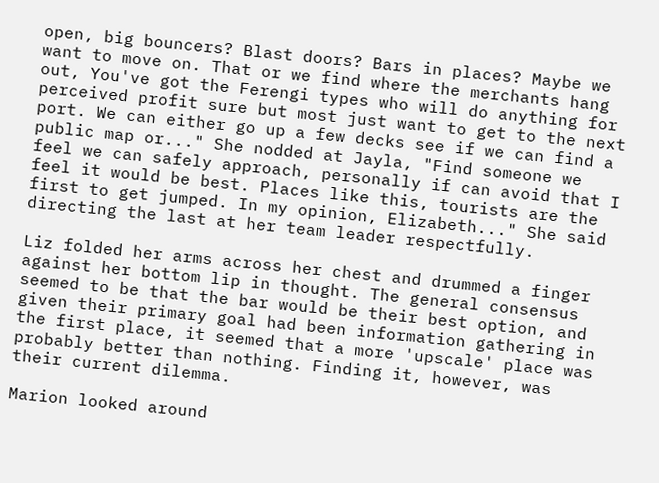open, big bouncers? Blast doors? Bars in places? Maybe we want to move on. That or we find where the merchants hang out, You've got the Ferengi types who will do anything for perceived profit sure but most just want to get to the next port. We can either go up a few decks see if we can find a public map or..." She nodded at Jayla, "Find someone we feel we can safely approach, personally if can avoid that I feel it would be best. Places like this, tourists are the first to get jumped. In my opinion, Elizabeth..." She said directing the last at her team leader respectfully.

Liz folded her arms across her chest and drummed a finger against her bottom lip in thought. The general consensus seemed to be that the bar would be their best option, and given their primary goal had been information gathering in the first place, it seemed that a more 'upscale' place was probably better than nothing. Finding it, however, was their current dilemma.

Marion looked around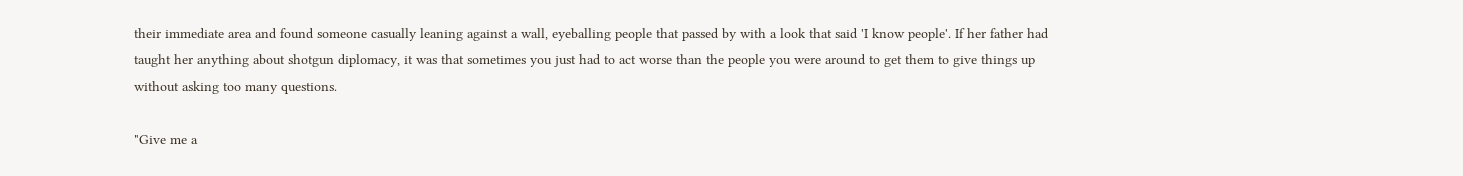their immediate area and found someone casually leaning against a wall, eyeballing people that passed by with a look that said 'I know people'. If her father had taught her anything about shotgun diplomacy, it was that sometimes you just had to act worse than the people you were around to get them to give things up without asking too many questions.

"Give me a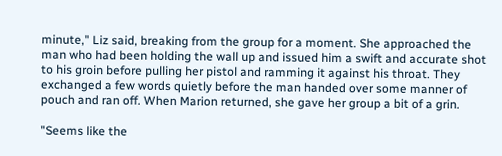minute," Liz said, breaking from the group for a moment. She approached the man who had been holding the wall up and issued him a swift and accurate shot to his groin before pulling her pistol and ramming it against his throat. They exchanged a few words quietly before the man handed over some manner of pouch and ran off. When Marion returned, she gave her group a bit of a grin.

"Seems like the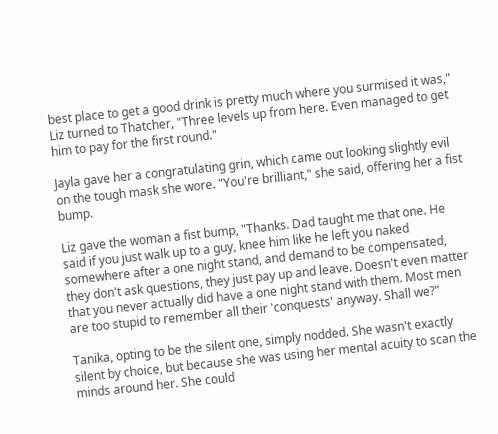best place to get a good drink is pretty much where you surmised it was," Liz turned to Thatcher, "Three levels up from here. Even managed to get him to pay for the first round."

Jayla gave her a congratulating grin, which came out looking slightly evil on the tough mask she wore. "You're brilliant," she said, offering her a fist bump.

Liz gave the woman a fist bump, "Thanks. Dad taught me that one. He said if you just walk up to a guy, knee him like he left you naked somewhere after a one night stand, and demand to be compensated, they don't ask questions, they just pay up and leave. Doesn't even matter that you never actually did have a one night stand with them. Most men are too stupid to remember all their 'conquests' anyway. Shall we?"

Tanika, opting to be the silent one, simply nodded. She wasn't exactly silent by choice, but because she was using her mental acuity to scan the minds around her. She could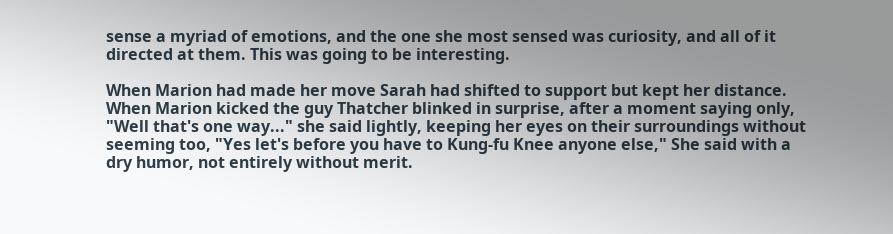sense a myriad of emotions, and the one she most sensed was curiosity, and all of it directed at them. This was going to be interesting.

When Marion had made her move Sarah had shifted to support but kept her distance. When Marion kicked the guy Thatcher blinked in surprise, after a moment saying only, "Well that's one way..." she said lightly, keeping her eyes on their surroundings without seeming too, "Yes let's before you have to Kung-fu Knee anyone else," She said with a dry humor, not entirely without merit.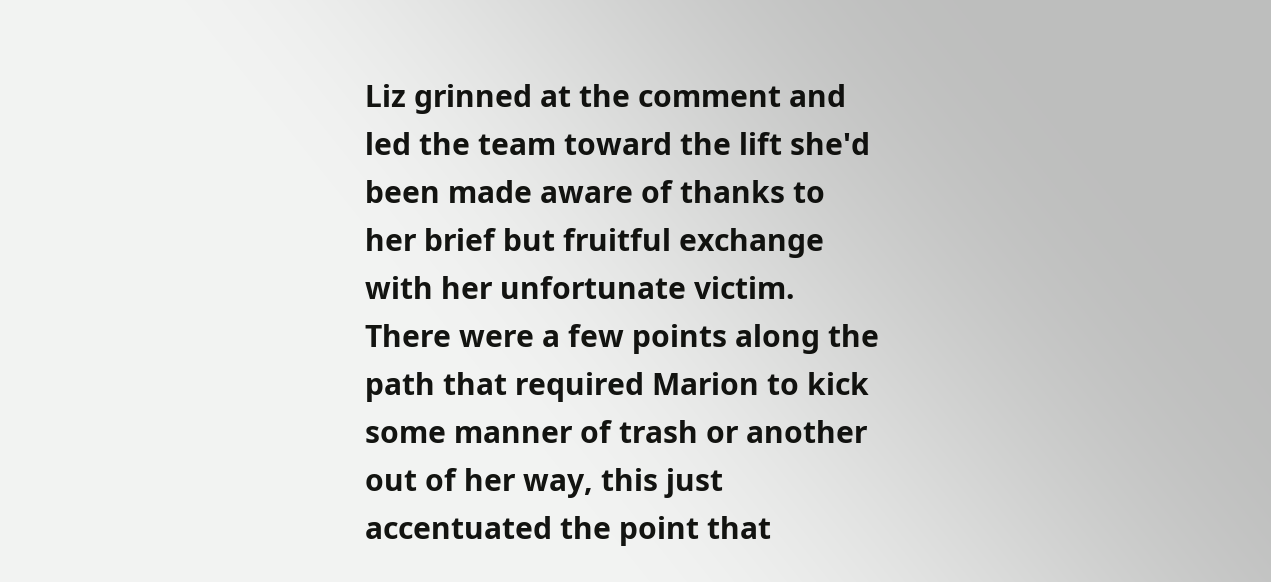Liz grinned at the comment and led the team toward the lift she'd been made aware of thanks to her brief but fruitful exchange with her unfortunate victim. There were a few points along the path that required Marion to kick some manner of trash or another out of her way, this just accentuated the point that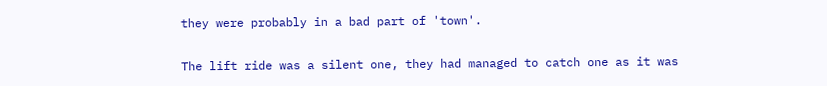they were probably in a bad part of 'town'.

The lift ride was a silent one, they had managed to catch one as it was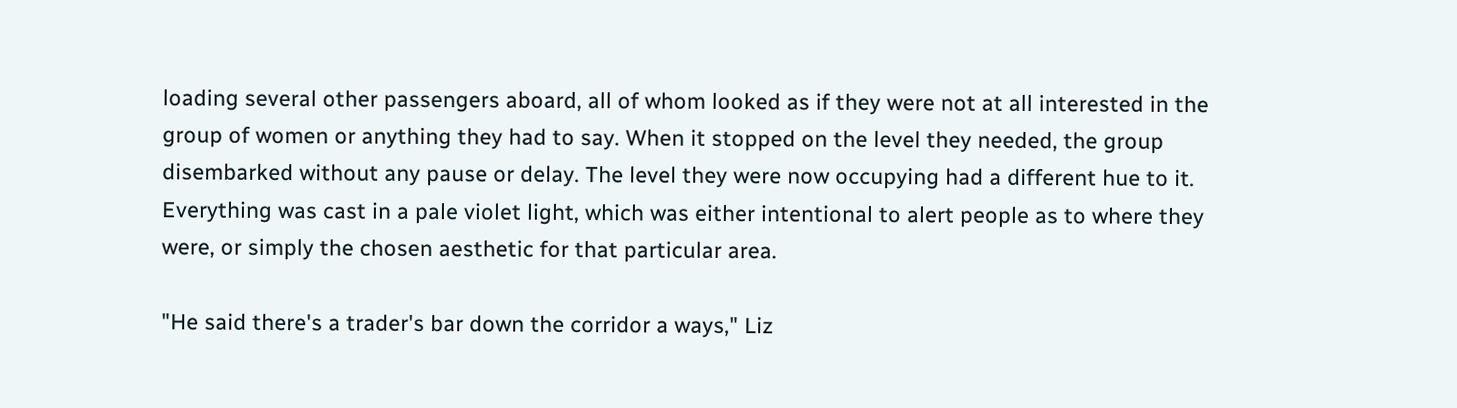loading several other passengers aboard, all of whom looked as if they were not at all interested in the group of women or anything they had to say. When it stopped on the level they needed, the group disembarked without any pause or delay. The level they were now occupying had a different hue to it. Everything was cast in a pale violet light, which was either intentional to alert people as to where they were, or simply the chosen aesthetic for that particular area.

"He said there's a trader's bar down the corridor a ways," Liz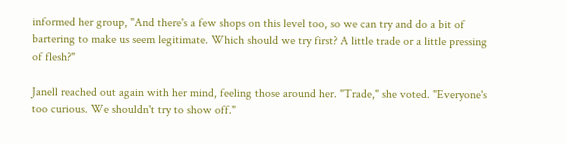informed her group, "And there's a few shops on this level too, so we can try and do a bit of bartering to make us seem legitimate. Which should we try first? A little trade or a little pressing of flesh?"

Janell reached out again with her mind, feeling those around her. "Trade," she voted. "Everyone's too curious. We shouldn't try to show off."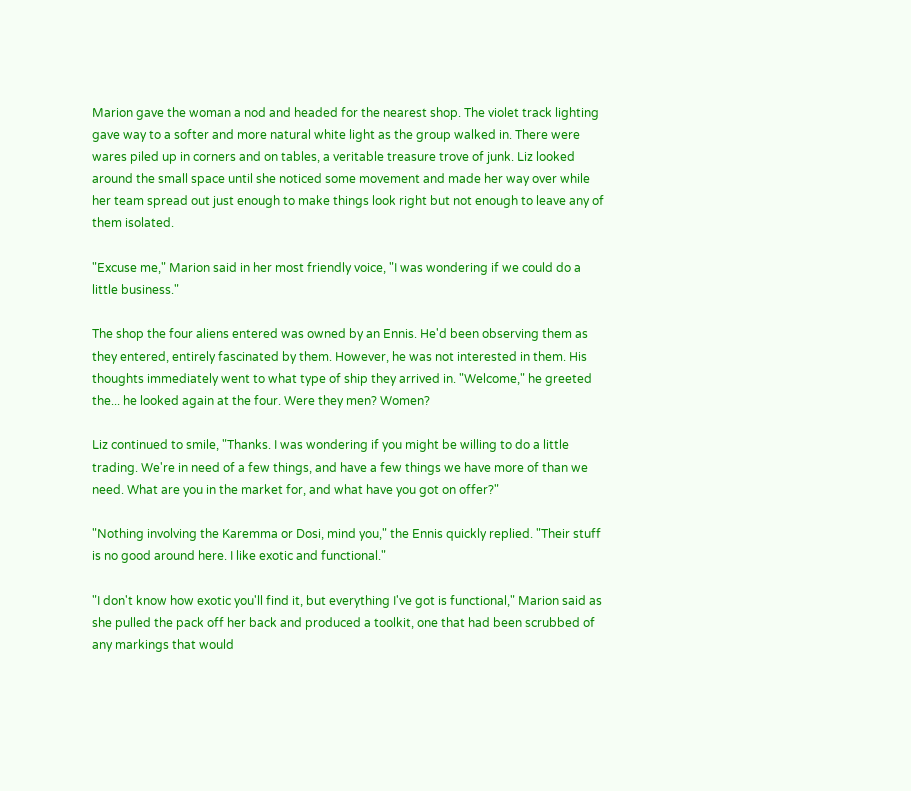Marion gave the woman a nod and headed for the nearest shop. The violet track lighting gave way to a softer and more natural white light as the group walked in. There were wares piled up in corners and on tables, a veritable treasure trove of junk. Liz looked around the small space until she noticed some movement and made her way over while her team spread out just enough to make things look right but not enough to leave any of them isolated.

"Excuse me," Marion said in her most friendly voice, "I was wondering if we could do a little business."

The shop the four aliens entered was owned by an Ennis. He'd been observing them as they entered, entirely fascinated by them. However, he was not interested in them. His thoughts immediately went to what type of ship they arrived in. "Welcome," he greeted the... he looked again at the four. Were they men? Women?

Liz continued to smile, "Thanks. I was wondering if you might be willing to do a little trading. We're in need of a few things, and have a few things we have more of than we need. What are you in the market for, and what have you got on offer?"

"Nothing involving the Karemma or Dosi, mind you," the Ennis quickly replied. "Their stuff is no good around here. I like exotic and functional."

"I don't know how exotic you'll find it, but everything I've got is functional," Marion said as she pulled the pack off her back and produced a toolkit, one that had been scrubbed of any markings that would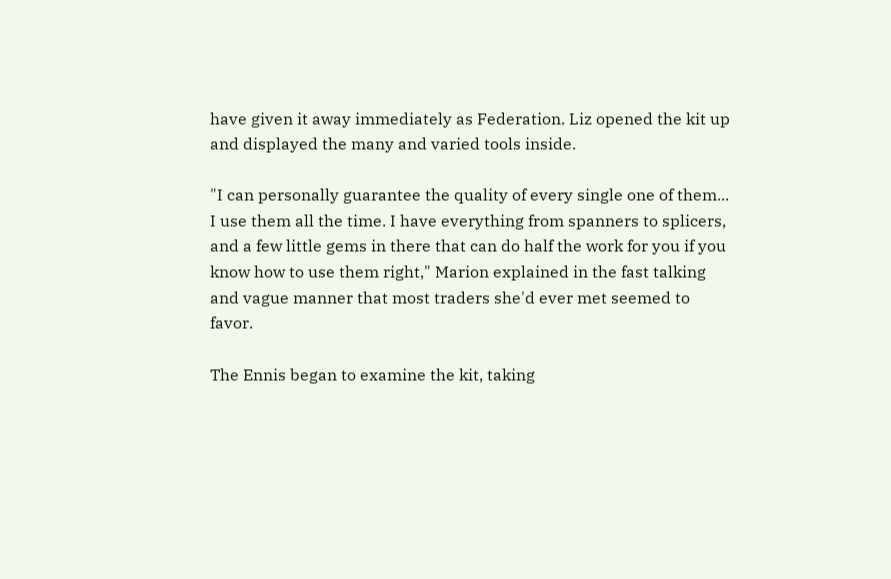have given it away immediately as Federation. Liz opened the kit up and displayed the many and varied tools inside.

"I can personally guarantee the quality of every single one of them... I use them all the time. I have everything from spanners to splicers, and a few little gems in there that can do half the work for you if you know how to use them right," Marion explained in the fast talking and vague manner that most traders she'd ever met seemed to favor.

The Ennis began to examine the kit, taking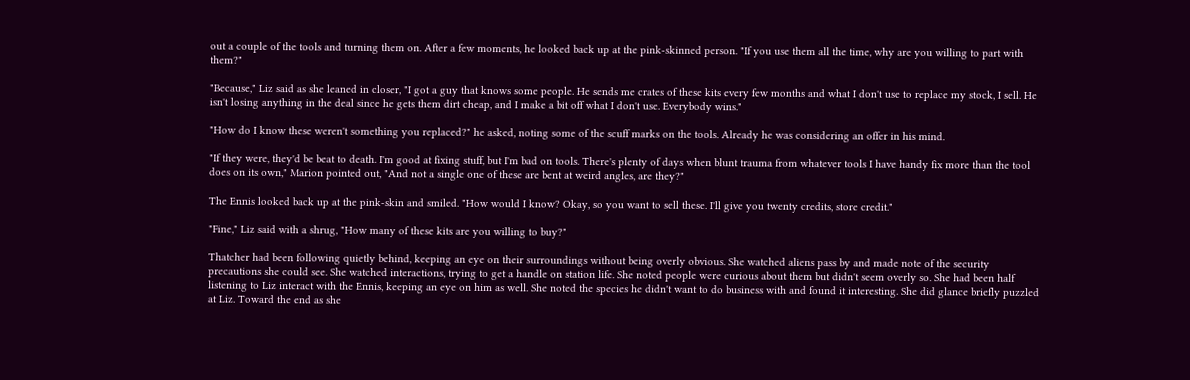out a couple of the tools and turning them on. After a few moments, he looked back up at the pink-skinned person. "If you use them all the time, why are you willing to part with them?"

"Because," Liz said as she leaned in closer, "I got a guy that knows some people. He sends me crates of these kits every few months and what I don't use to replace my stock, I sell. He isn't losing anything in the deal since he gets them dirt cheap, and I make a bit off what I don't use. Everybody wins."

"How do I know these weren't something you replaced?" he asked, noting some of the scuff marks on the tools. Already he was considering an offer in his mind.

"If they were, they'd be beat to death. I'm good at fixing stuff, but I'm bad on tools. There's plenty of days when blunt trauma from whatever tools I have handy fix more than the tool does on its own," Marion pointed out, "And not a single one of these are bent at weird angles, are they?"

The Ennis looked back up at the pink-skin and smiled. "How would I know? Okay, so you want to sell these. I'll give you twenty credits, store credit."

"Fine," Liz said with a shrug, "How many of these kits are you willing to buy?"

Thatcher had been following quietly behind, keeping an eye on their surroundings without being overly obvious. She watched aliens pass by and made note of the security precautions she could see. She watched interactions, trying to get a handle on station life. She noted people were curious about them but didn't seem overly so. She had been half listening to Liz interact with the Ennis, keeping an eye on him as well. She noted the species he didn't want to do business with and found it interesting. She did glance briefly puzzled at Liz. Toward the end as she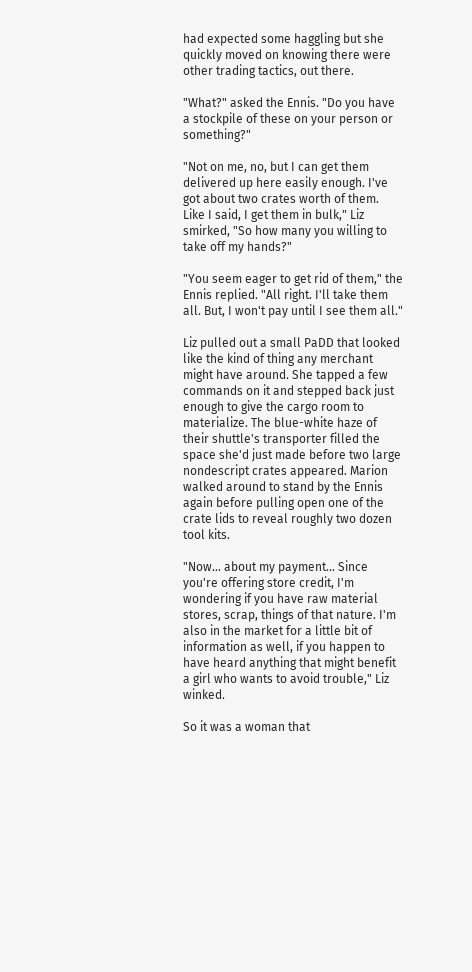had expected some haggling but she quickly moved on knowing there were other trading tactics, out there.

"What?" asked the Ennis. "Do you have a stockpile of these on your person or something?"

"Not on me, no, but I can get them delivered up here easily enough. I've got about two crates worth of them. Like I said, I get them in bulk," Liz smirked, "So how many you willing to take off my hands?"

"You seem eager to get rid of them," the Ennis replied. "All right. I'll take them all. But, I won't pay until I see them all."

Liz pulled out a small PaDD that looked like the kind of thing any merchant might have around. She tapped a few commands on it and stepped back just enough to give the cargo room to materialize. The blue-white haze of their shuttle's transporter filled the space she'd just made before two large nondescript crates appeared. Marion walked around to stand by the Ennis again before pulling open one of the crate lids to reveal roughly two dozen tool kits.

"Now... about my payment... Since you're offering store credit, I'm wondering if you have raw material stores, scrap, things of that nature. I'm also in the market for a little bit of information as well, if you happen to have heard anything that might benefit a girl who wants to avoid trouble," Liz winked.

So it was a woman that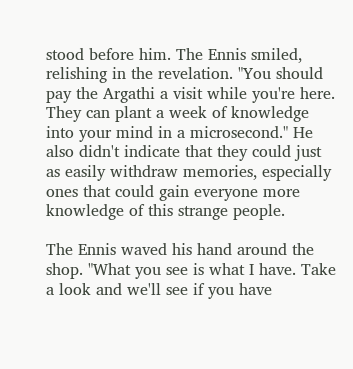stood before him. The Ennis smiled, relishing in the revelation. "You should pay the Argathi a visit while you're here. They can plant a week of knowledge into your mind in a microsecond." He also didn't indicate that they could just as easily withdraw memories, especially ones that could gain everyone more knowledge of this strange people.

The Ennis waved his hand around the shop. "What you see is what I have. Take a look and we'll see if you have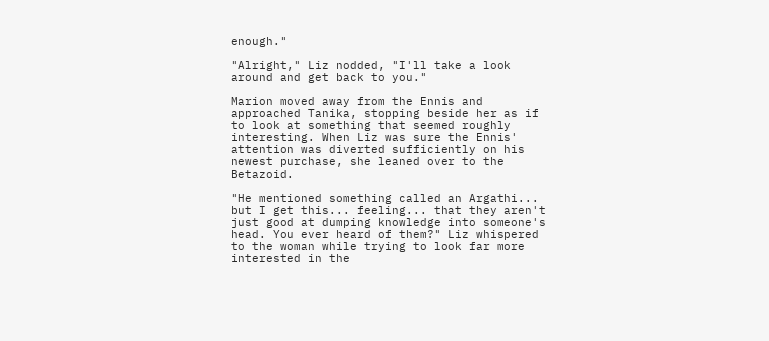enough."

"Alright," Liz nodded, "I'll take a look around and get back to you."

Marion moved away from the Ennis and approached Tanika, stopping beside her as if to look at something that seemed roughly interesting. When Liz was sure the Ennis' attention was diverted sufficiently on his newest purchase, she leaned over to the Betazoid.

"He mentioned something called an Argathi... but I get this... feeling... that they aren't just good at dumping knowledge into someone's head. You ever heard of them?" Liz whispered to the woman while trying to look far more interested in the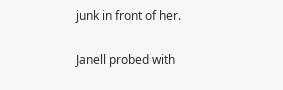junk in front of her.

Janell probed with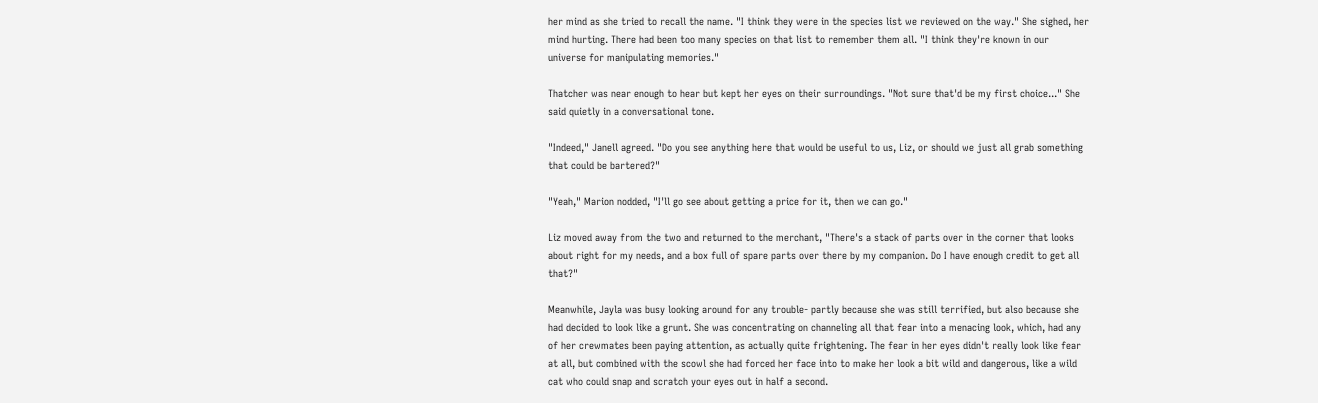her mind as she tried to recall the name. "I think they were in the species list we reviewed on the way." She sighed, her mind hurting. There had been too many species on that list to remember them all. "I think they're known in our universe for manipulating memories."

Thatcher was near enough to hear but kept her eyes on their surroundings. "Not sure that'd be my first choice..." She said quietly in a conversational tone.

"Indeed," Janell agreed. "Do you see anything here that would be useful to us, Liz, or should we just all grab something that could be bartered?"

"Yeah," Marion nodded, "I'll go see about getting a price for it, then we can go."

Liz moved away from the two and returned to the merchant, "There's a stack of parts over in the corner that looks about right for my needs, and a box full of spare parts over there by my companion. Do I have enough credit to get all that?"

Meanwhile, Jayla was busy looking around for any trouble- partly because she was still terrified, but also because she had decided to look like a grunt. She was concentrating on channeling all that fear into a menacing look, which, had any of her crewmates been paying attention, as actually quite frightening. The fear in her eyes didn't really look like fear at all, but combined with the scowl she had forced her face into to make her look a bit wild and dangerous, like a wild cat who could snap and scratch your eyes out in half a second.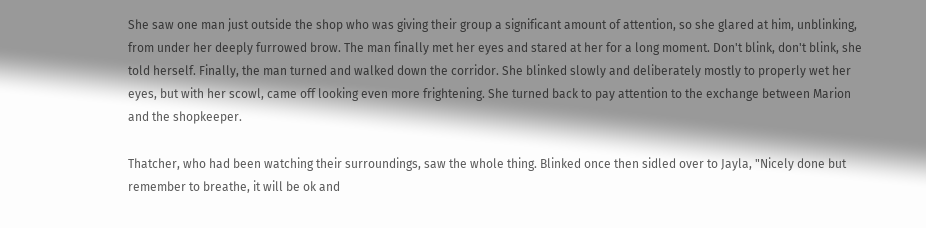She saw one man just outside the shop who was giving their group a significant amount of attention, so she glared at him, unblinking, from under her deeply furrowed brow. The man finally met her eyes and stared at her for a long moment. Don't blink, don't blink, she told herself. Finally, the man turned and walked down the corridor. She blinked slowly and deliberately mostly to properly wet her eyes, but with her scowl, came off looking even more frightening. She turned back to pay attention to the exchange between Marion and the shopkeeper.

Thatcher, who had been watching their surroundings, saw the whole thing. Blinked once then sidled over to Jayla, "Nicely done but remember to breathe, it will be ok and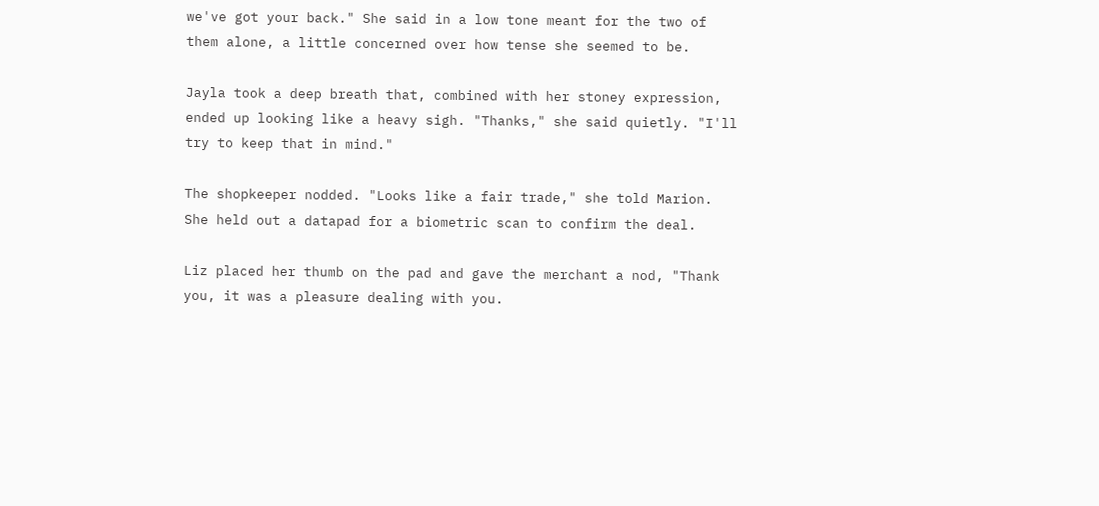we've got your back." She said in a low tone meant for the two of them alone, a little concerned over how tense she seemed to be.

Jayla took a deep breath that, combined with her stoney expression, ended up looking like a heavy sigh. "Thanks," she said quietly. "I'll try to keep that in mind."

The shopkeeper nodded. "Looks like a fair trade," she told Marion. She held out a datapad for a biometric scan to confirm the deal.

Liz placed her thumb on the pad and gave the merchant a nod, "Thank you, it was a pleasure dealing with you.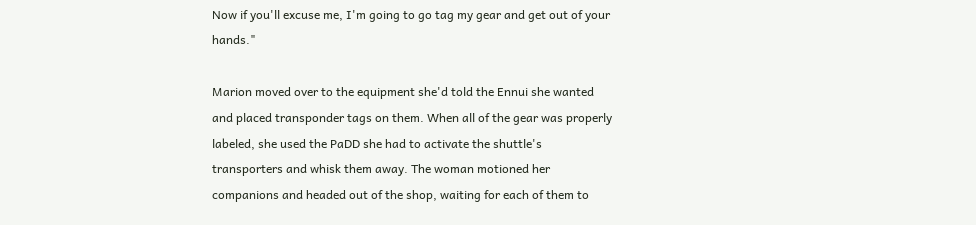Now if you'll excuse me, I'm going to go tag my gear and get out of your hands."

Marion moved over to the equipment she'd told the Ennui she wanted and placed transponder tags on them. When all of the gear was properly labeled, she used the PaDD she had to activate the shuttle's transporters and whisk them away. The woman motioned her companions and headed out of the shop, waiting for each of them to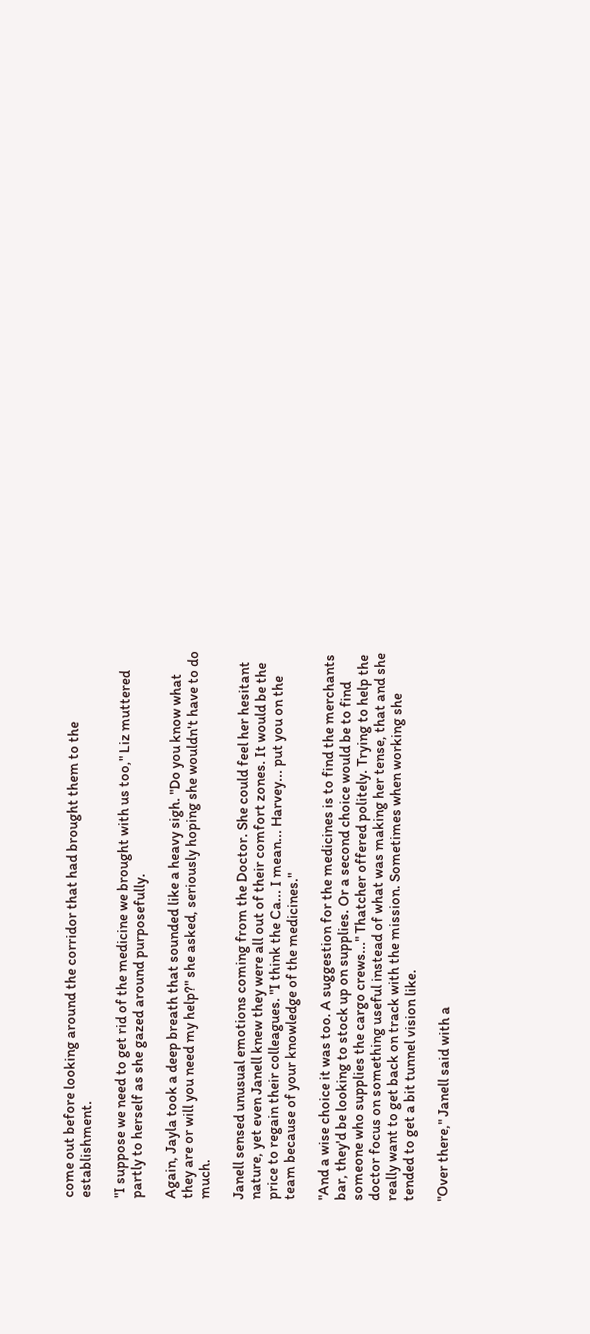come out before looking around the corridor that had brought them to the establishment.

"I suppose we need to get rid of the medicine we brought with us too," Liz muttered partly to herself as she gazed around purposefully.

Again, Jayla took a deep breath that sounded like a heavy sigh. "Do you know what they are or will you need my help?" she asked, seriously hoping she wouldn't have to do much.

Janell sensed unusual emotions coming from the Doctor. She could feel her hesitant nature, yet even Janell knew they were all out of their comfort zones. It would be the price to regain their colleagues. "I think the Ca... I mean... Harvey... put you on the team because of your knowledge of the medicines."

"And a wise choice it was too. A suggestion for the medicines is to find the merchants bar, they'd be looking to stock up on supplies. Or a second choice would be to find someone who supplies the cargo crews..." Thatcher offered politely. Trying to help the doctor focus on something useful instead of what was making her tense, that and she really want to get back on track with the mission. Sometimes when working she tended to get a bit tunnel vision like.

"Over there," Janell said with a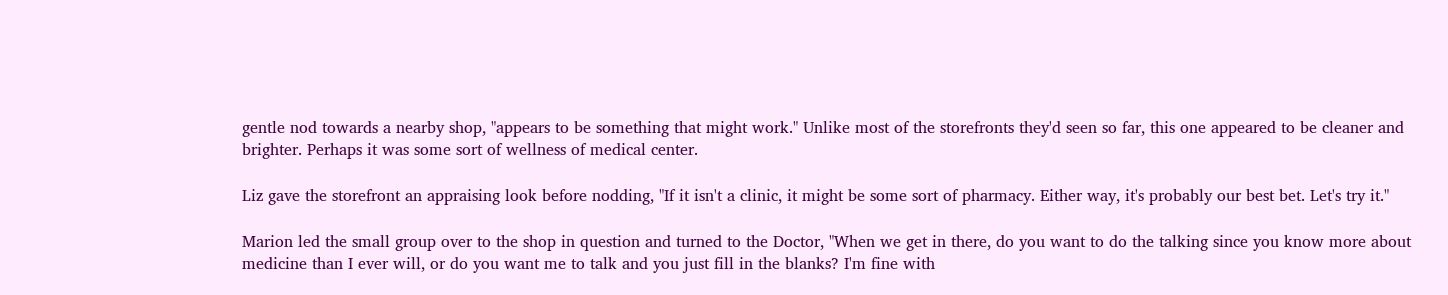gentle nod towards a nearby shop, "appears to be something that might work." Unlike most of the storefronts they'd seen so far, this one appeared to be cleaner and brighter. Perhaps it was some sort of wellness of medical center.

Liz gave the storefront an appraising look before nodding, "If it isn't a clinic, it might be some sort of pharmacy. Either way, it's probably our best bet. Let's try it."

Marion led the small group over to the shop in question and turned to the Doctor, "When we get in there, do you want to do the talking since you know more about medicine than I ever will, or do you want me to talk and you just fill in the blanks? I'm fine with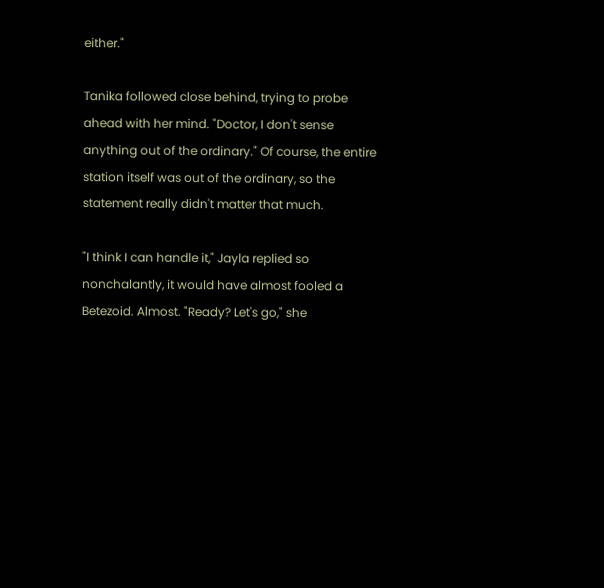either."

Tanika followed close behind, trying to probe ahead with her mind. "Doctor, I don't sense anything out of the ordinary." Of course, the entire station itself was out of the ordinary, so the statement really didn't matter that much.

"I think I can handle it," Jayla replied so nonchalantly, it would have almost fooled a Betezoid. Almost. "Ready? Let's go," she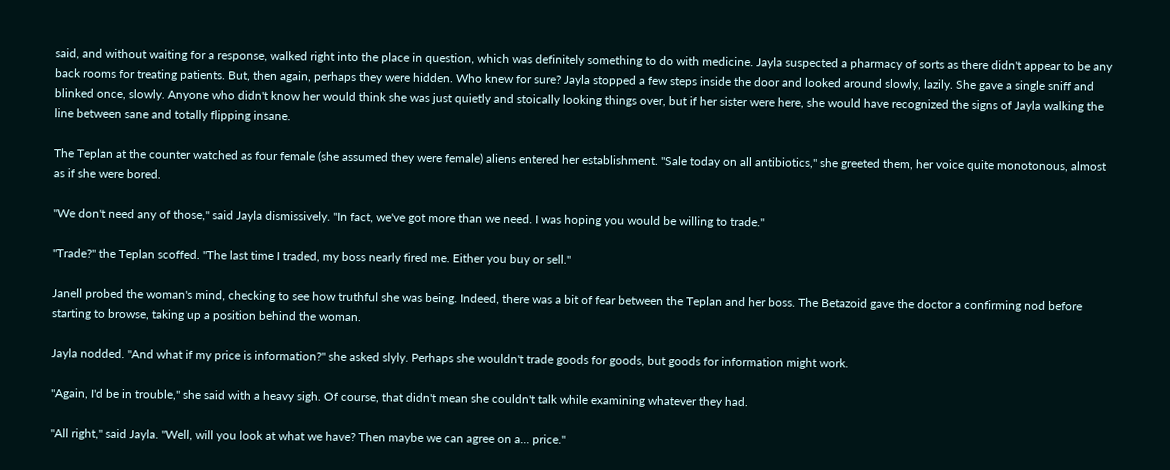said, and without waiting for a response, walked right into the place in question, which was definitely something to do with medicine. Jayla suspected a pharmacy of sorts as there didn't appear to be any back rooms for treating patients. But, then again, perhaps they were hidden. Who knew for sure? Jayla stopped a few steps inside the door and looked around slowly, lazily. She gave a single sniff and blinked once, slowly. Anyone who didn't know her would think she was just quietly and stoically looking things over, but if her sister were here, she would have recognized the signs of Jayla walking the line between sane and totally flipping insane.

The Teplan at the counter watched as four female (she assumed they were female) aliens entered her establishment. "Sale today on all antibiotics," she greeted them, her voice quite monotonous, almost as if she were bored.

"We don't need any of those," said Jayla dismissively. "In fact, we've got more than we need. I was hoping you would be willing to trade."

"Trade?" the Teplan scoffed. "The last time I traded, my boss nearly fired me. Either you buy or sell."

Janell probed the woman's mind, checking to see how truthful she was being. Indeed, there was a bit of fear between the Teplan and her boss. The Betazoid gave the doctor a confirming nod before starting to browse, taking up a position behind the woman.

Jayla nodded. "And what if my price is information?" she asked slyly. Perhaps she wouldn't trade goods for goods, but goods for information might work.

"Again, I'd be in trouble," she said with a heavy sigh. Of course, that didn't mean she couldn't talk while examining whatever they had.

"All right," said Jayla. "Well, will you look at what we have? Then maybe we can agree on a... price."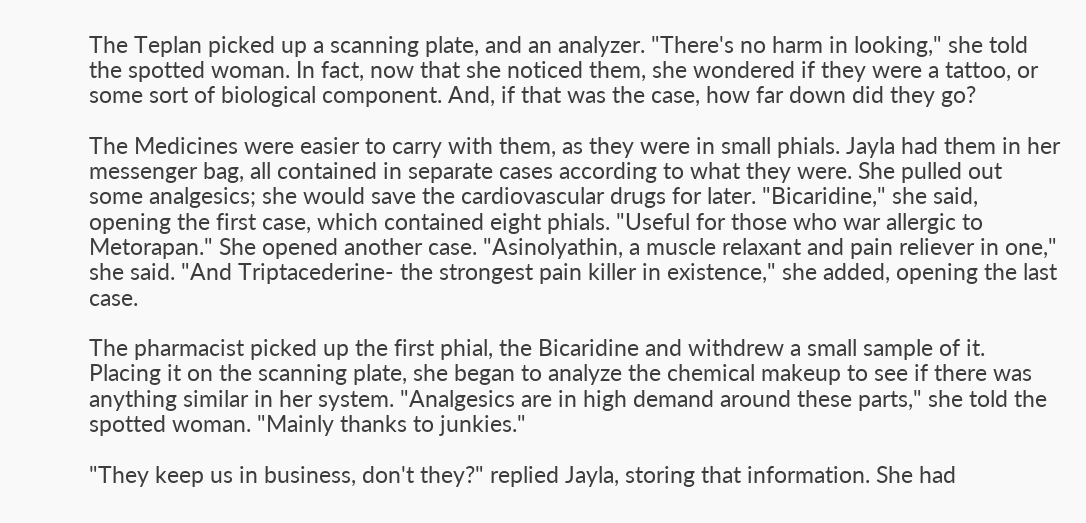The Teplan picked up a scanning plate, and an analyzer. "There's no harm in looking," she told the spotted woman. In fact, now that she noticed them, she wondered if they were a tattoo, or some sort of biological component. And, if that was the case, how far down did they go?

The Medicines were easier to carry with them, as they were in small phials. Jayla had them in her messenger bag, all contained in separate cases according to what they were. She pulled out some analgesics; she would save the cardiovascular drugs for later. "Bicaridine," she said, opening the first case, which contained eight phials. "Useful for those who war allergic to Metorapan." She opened another case. "Asinolyathin, a muscle relaxant and pain reliever in one," she said. "And Triptacederine- the strongest pain killer in existence," she added, opening the last case.

The pharmacist picked up the first phial, the Bicaridine and withdrew a small sample of it. Placing it on the scanning plate, she began to analyze the chemical makeup to see if there was anything similar in her system. "Analgesics are in high demand around these parts," she told the spotted woman. "Mainly thanks to junkies."

"They keep us in business, don't they?" replied Jayla, storing that information. She had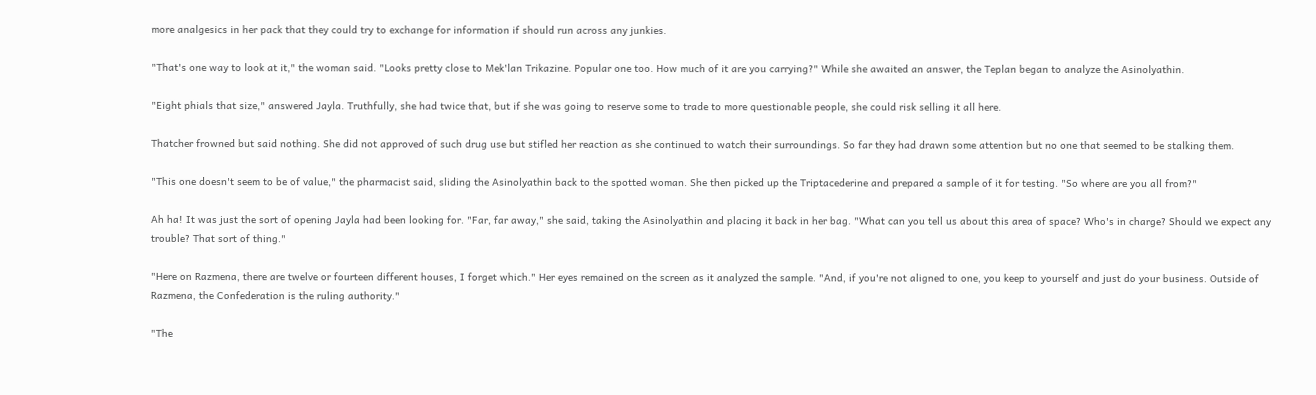more analgesics in her pack that they could try to exchange for information if should run across any junkies.

"That's one way to look at it," the woman said. "Looks pretty close to Mek'lan Trikazine. Popular one too. How much of it are you carrying?" While she awaited an answer, the Teplan began to analyze the Asinolyathin.

"Eight phials that size," answered Jayla. Truthfully, she had twice that, but if she was going to reserve some to trade to more questionable people, she could risk selling it all here.

Thatcher frowned but said nothing. She did not approved of such drug use but stifled her reaction as she continued to watch their surroundings. So far they had drawn some attention but no one that seemed to be stalking them.

"This one doesn't seem to be of value," the pharmacist said, sliding the Asinolyathin back to the spotted woman. She then picked up the Triptacederine and prepared a sample of it for testing. "So where are you all from?"

Ah ha! It was just the sort of opening Jayla had been looking for. "Far, far away," she said, taking the Asinolyathin and placing it back in her bag. "What can you tell us about this area of space? Who's in charge? Should we expect any trouble? That sort of thing."

"Here on Razmena, there are twelve or fourteen different houses, I forget which." Her eyes remained on the screen as it analyzed the sample. "And, if you're not aligned to one, you keep to yourself and just do your business. Outside of Razmena, the Confederation is the ruling authority."

"The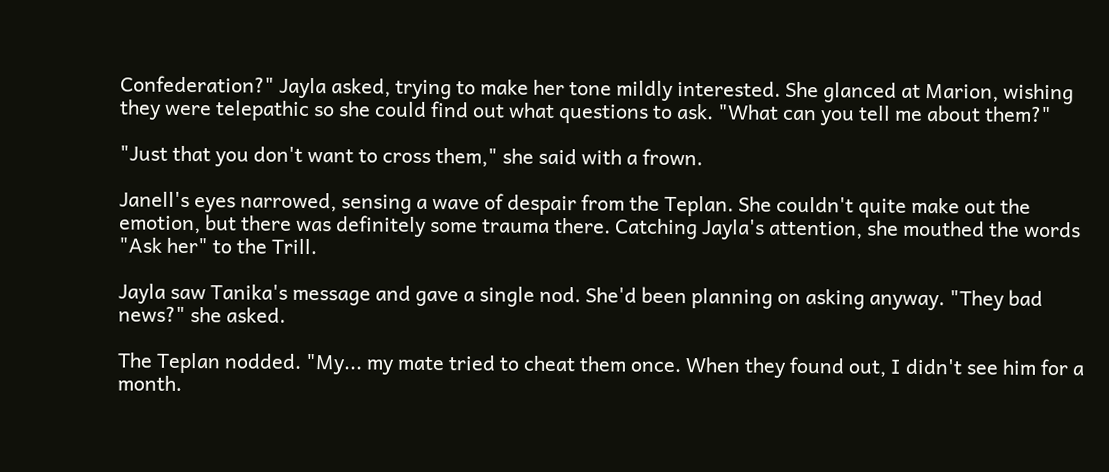Confederation?" Jayla asked, trying to make her tone mildly interested. She glanced at Marion, wishing they were telepathic so she could find out what questions to ask. "What can you tell me about them?"

"Just that you don't want to cross them," she said with a frown.

Janell's eyes narrowed, sensing a wave of despair from the Teplan. She couldn't quite make out the emotion, but there was definitely some trauma there. Catching Jayla's attention, she mouthed the words "Ask her" to the Trill.

Jayla saw Tanika's message and gave a single nod. She'd been planning on asking anyway. "They bad news?" she asked.

The Teplan nodded. "My... my mate tried to cheat them once. When they found out, I didn't see him for a month.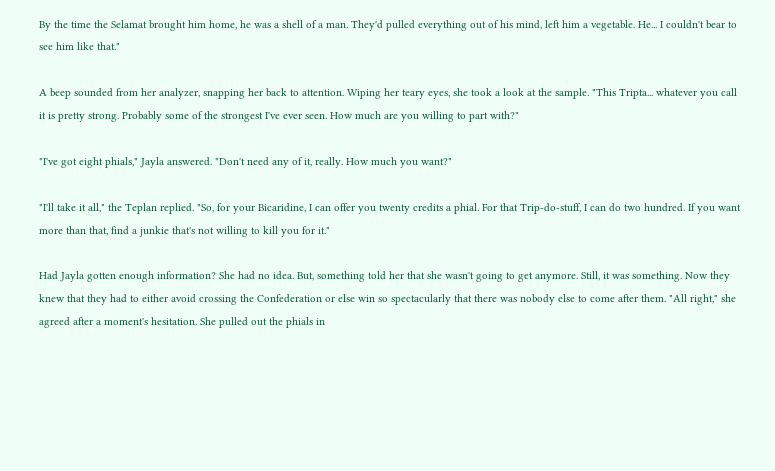By the time the Selamat brought him home, he was a shell of a man. They'd pulled everything out of his mind, left him a vegetable. He... I couldn't bear to see him like that."

A beep sounded from her analyzer, snapping her back to attention. Wiping her teary eyes, she took a look at the sample. "This Tripta... whatever you call it is pretty strong. Probably some of the strongest I've ever seen. How much are you willing to part with?"

"I've got eight phials," Jayla answered. "Don't need any of it, really. How much you want?"

"I'll take it all," the Teplan replied. "So, for your Bicaridine, I can offer you twenty credits a phial. For that Trip-do-stuff, I can do two hundred. If you want more than that, find a junkie that's not willing to kill you for it."

Had Jayla gotten enough information? She had no idea. But, something told her that she wasn't going to get anymore. Still, it was something. Now they knew that they had to either avoid crossing the Confederation or else win so spectacularly that there was nobody else to come after them. "All right," she agreed after a moment's hesitation. She pulled out the phials in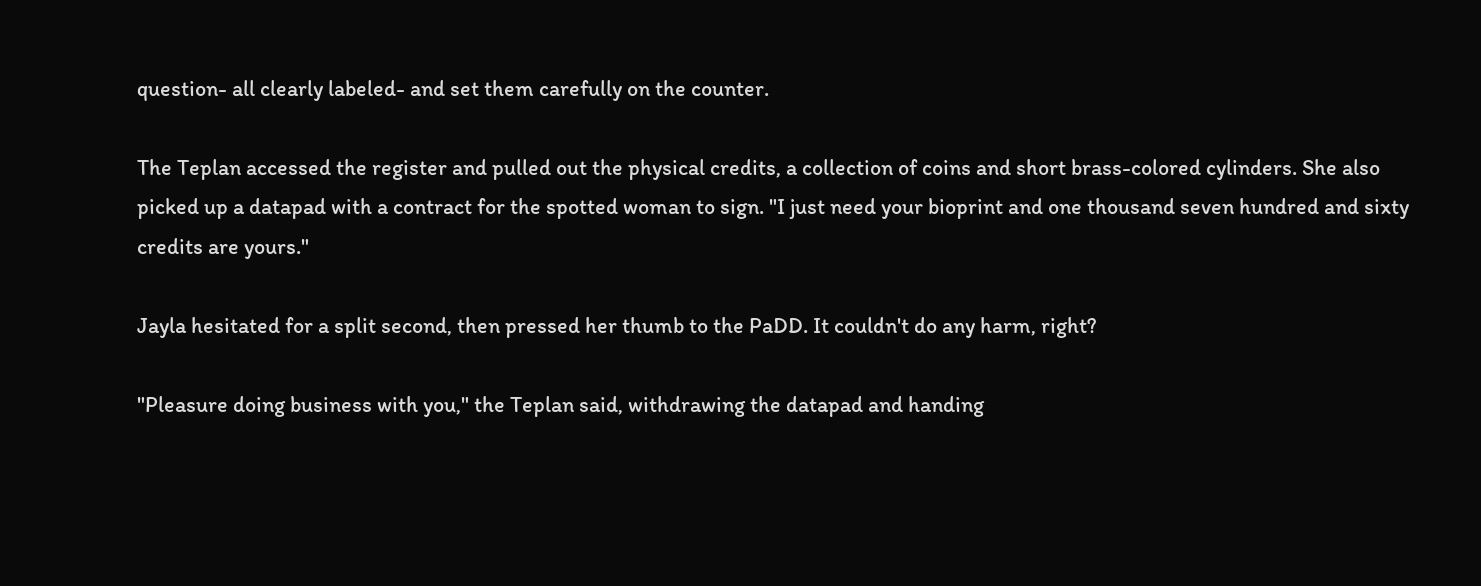question- all clearly labeled- and set them carefully on the counter.

The Teplan accessed the register and pulled out the physical credits, a collection of coins and short brass-colored cylinders. She also picked up a datapad with a contract for the spotted woman to sign. "I just need your bioprint and one thousand seven hundred and sixty credits are yours."

Jayla hesitated for a split second, then pressed her thumb to the PaDD. It couldn't do any harm, right?

"Pleasure doing business with you," the Teplan said, withdrawing the datapad and handing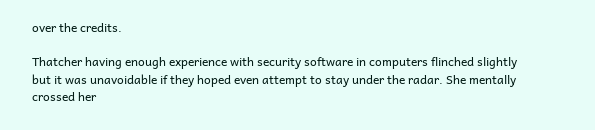over the credits.

Thatcher having enough experience with security software in computers flinched slightly but it was unavoidable if they hoped even attempt to stay under the radar. She mentally crossed her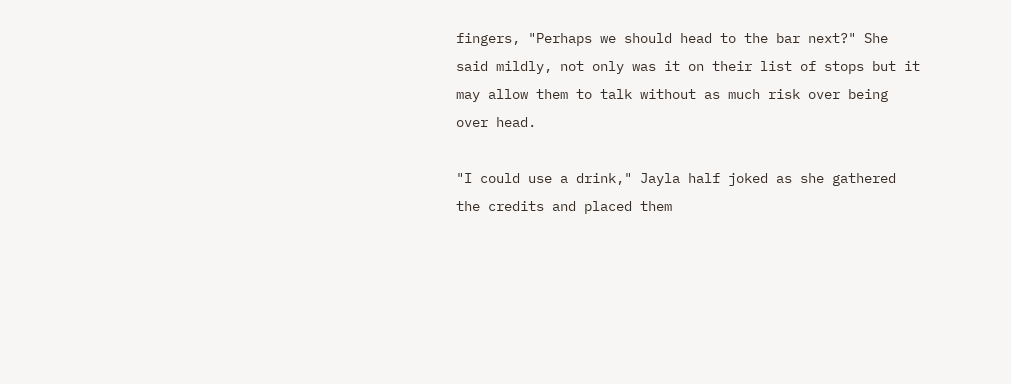fingers, "Perhaps we should head to the bar next?" She said mildly, not only was it on their list of stops but it may allow them to talk without as much risk over being over head.

"I could use a drink," Jayla half joked as she gathered the credits and placed them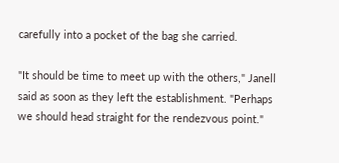carefully into a pocket of the bag she carried.

"It should be time to meet up with the others," Janell said as soon as they left the establishment. "Perhaps we should head straight for the rendezvous point."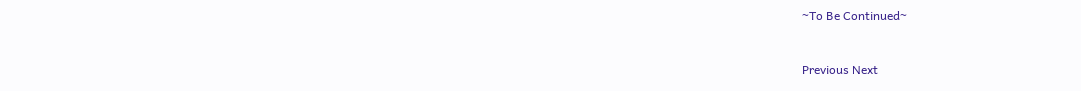~To Be Continued~


Previous Next